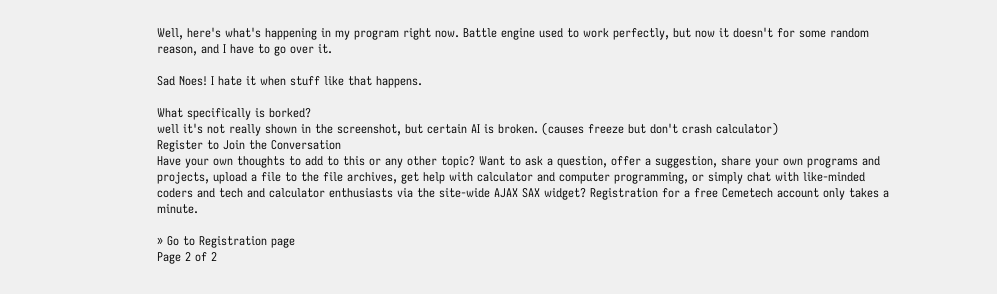Well, here's what's happening in my program right now. Battle engine used to work perfectly, but now it doesn't for some random reason, and I have to go over it.

Sad Noes! I hate it when stuff like that happens.

What specifically is borked?
well it's not really shown in the screenshot, but certain AI is broken. (causes freeze but don't crash calculator)
Register to Join the Conversation
Have your own thoughts to add to this or any other topic? Want to ask a question, offer a suggestion, share your own programs and projects, upload a file to the file archives, get help with calculator and computer programming, or simply chat with like-minded coders and tech and calculator enthusiasts via the site-wide AJAX SAX widget? Registration for a free Cemetech account only takes a minute.

» Go to Registration page
Page 2 of 2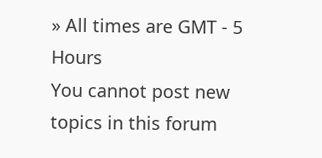» All times are GMT - 5 Hours
You cannot post new topics in this forum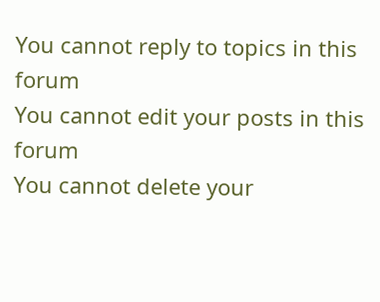You cannot reply to topics in this forum
You cannot edit your posts in this forum
You cannot delete your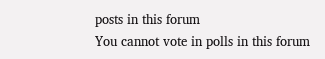posts in this forum
You cannot vote in polls in this forum